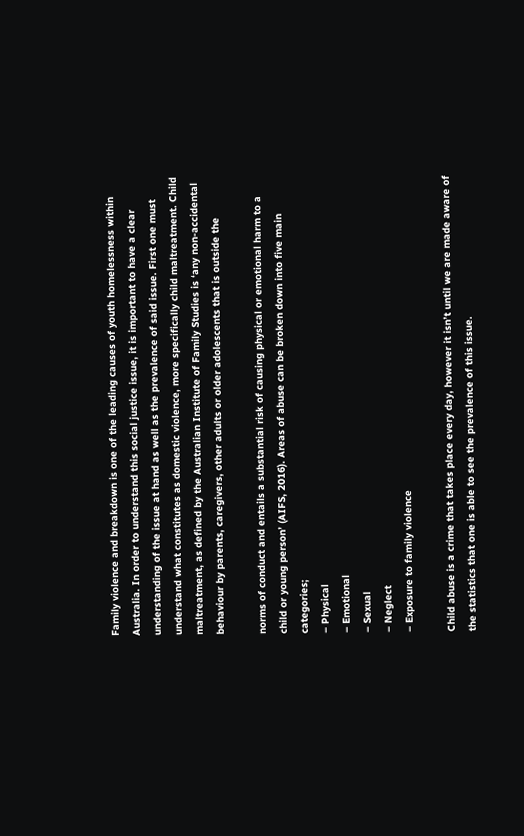Family violence and breakdown is one of the leading causes of youth homelessness within Australia. In order to understand this social justice issue, it is important to have a clear understanding of the issue at hand as well as the prevalence of said issue. First one must understand what constitutes as domestic violence, more specifically child maltreatment. Child maltreatment, as defined by the Australian Institute of Family Studies is ‘any non-accidental behaviour by parents, caregivers, other adults or older adolescents that is outside the

norms of conduct and entails a substantial risk of causing physical or emotional harm to a child or young person’ (AIFS, 2016). Areas of abuse can be broken down into five main categories;
– Physical
– Emotional
– Sexual
– Neglect
– Exposure to family violence

Child abuse is a crime that takes place every day, however it isn’t until we are made aware of the statistics that one is able to see the prevalence of this issue.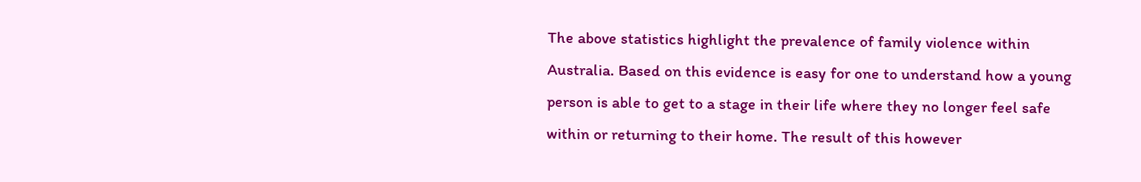The above statistics highlight the prevalence of family violence within Australia. Based on this evidence is easy for one to understand how a young person is able to get to a stage in their life where they no longer feel safe within or returning to their home. The result of this however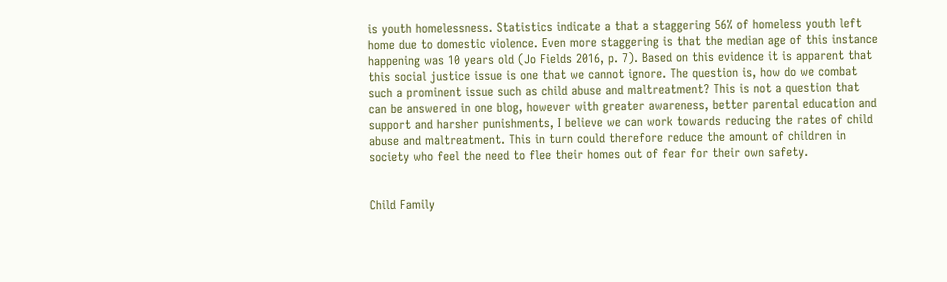is youth homelessness. Statistics indicate a that a staggering 56% of homeless youth left home due to domestic violence. Even more staggering is that the median age of this instance happening was 10 years old (Jo Fields 2016, p. 7). Based on this evidence it is apparent that this social justice issue is one that we cannot ignore. The question is, how do we combat such a prominent issue such as child abuse and maltreatment? This is not a question that can be answered in one blog, however with greater awareness, better parental education and support and harsher punishments, I believe we can work towards reducing the rates of child abuse and maltreatment. This in turn could therefore reduce the amount of children in society who feel the need to flee their homes out of fear for their own safety.


Child Family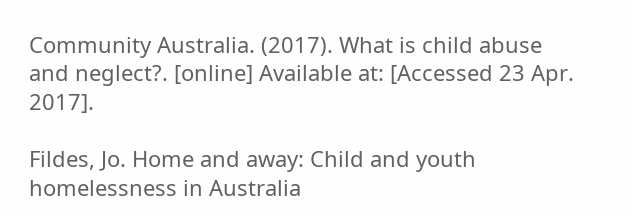Community Australia. (2017). What is child abuse and neglect?. [online] Available at: [Accessed 23 Apr. 2017].

Fildes, Jo. Home and away: Child and youth homelessness in Australia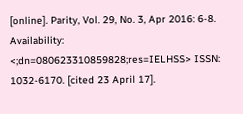[online]. Parity, Vol. 29, No. 3, Apr 2016: 6-8. Availability: <;dn=080623310859828;res=IELHSS> ISSN: 1032-6170. [cited 23 April 17].